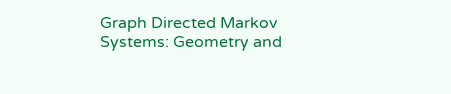Graph Directed Markov Systems: Geometry and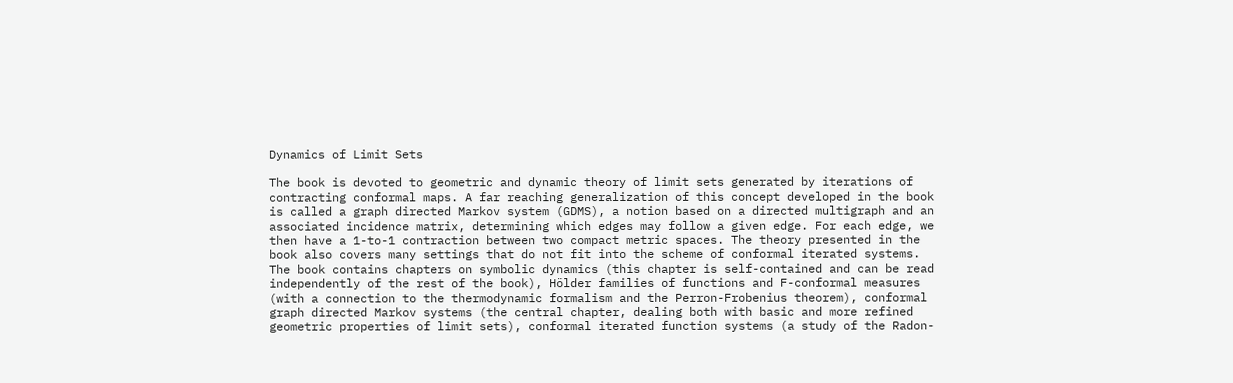Dynamics of Limit Sets

The book is devoted to geometric and dynamic theory of limit sets generated by iterations of contracting conformal maps. A far reaching generalization of this concept developed in the book is called a graph directed Markov system (GDMS), a notion based on a directed multigraph and an associated incidence matrix, determining which edges may follow a given edge. For each edge, we then have a 1-to-1 contraction between two compact metric spaces. The theory presented in the book also covers many settings that do not fit into the scheme of conformal iterated systems. The book contains chapters on symbolic dynamics (this chapter is self-contained and can be read independently of the rest of the book), Hölder families of functions and F-conformal measures (with a connection to the thermodynamic formalism and the Perron-Frobenius theorem), conformal graph directed Markov systems (the central chapter, dealing both with basic and more refined geometric properties of limit sets), conformal iterated function systems (a study of the Radon-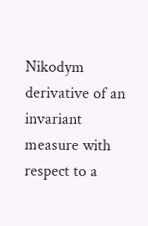Nikodym derivative of an invariant measure with respect to a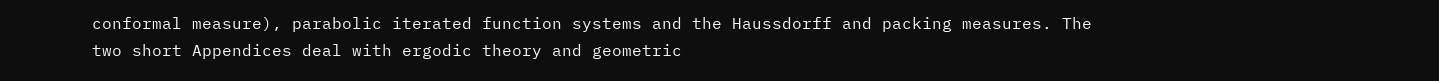conformal measure), parabolic iterated function systems and the Haussdorff and packing measures. The two short Appendices deal with ergodic theory and geometric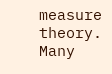measure theory. Many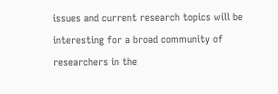issues and current research topics will be interesting for a broad community of researchers in the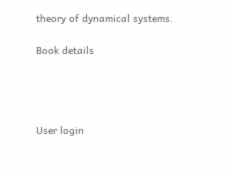theory of dynamical systems.

Book details




User login